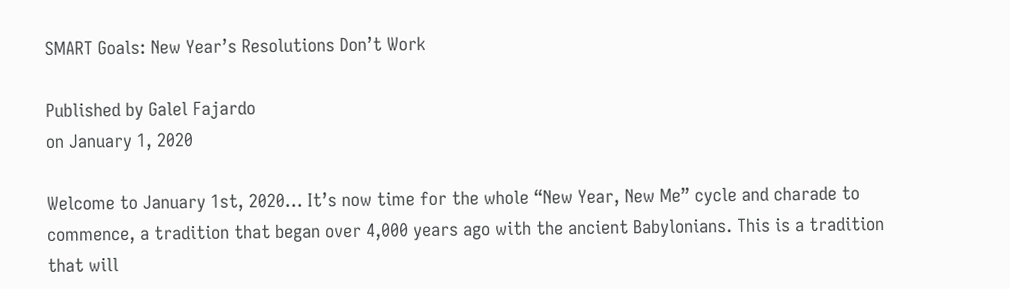SMART Goals: New Year’s Resolutions Don’t Work

Published by Galel Fajardo
on January 1, 2020

Welcome to January 1st, 2020… It’s now time for the whole “New Year, New Me” cycle and charade to commence, a tradition that began over 4,000 years ago with the ancient Babylonians. This is a tradition that will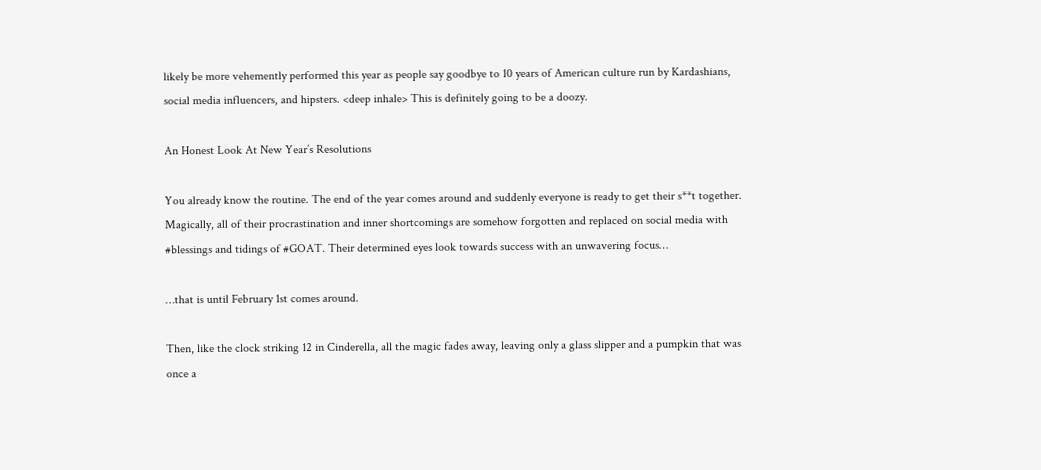likely be more vehemently performed this year as people say goodbye to 10 years of American culture run by Kardashians, social media influencers, and hipsters. <deep inhale> This is definitely going to be a doozy.

An Honest Look At New Year’s Resolutions

You already know the routine. The end of the year comes around and suddenly everyone is ready to get their s**t together. Magically, all of their procrastination and inner shortcomings are somehow forgotten and replaced on social media with #blessings and tidings of #GOAT. Their determined eyes look towards success with an unwavering focus…

…that is until February 1st comes around.

Then, like the clock striking 12 in Cinderella, all the magic fades away, leaving only a glass slipper and a pumpkin that was once a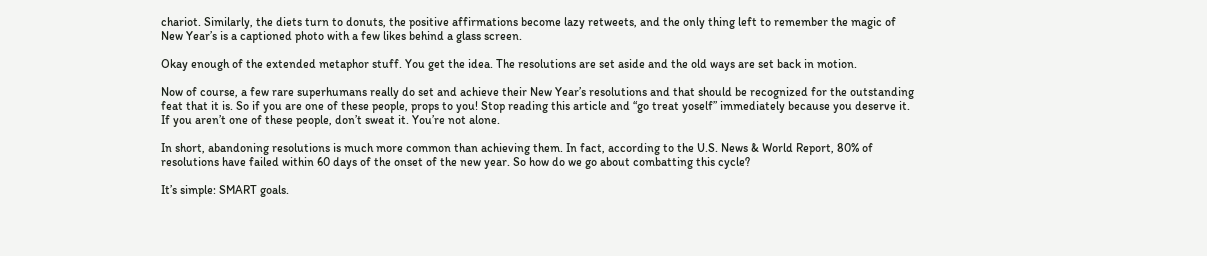chariot. Similarly, the diets turn to donuts, the positive affirmations become lazy retweets, and the only thing left to remember the magic of New Year’s is a captioned photo with a few likes behind a glass screen.

Okay enough of the extended metaphor stuff. You get the idea. The resolutions are set aside and the old ways are set back in motion.

Now of course, a few rare superhumans really do set and achieve their New Year’s resolutions and that should be recognized for the outstanding feat that it is. So if you are one of these people, props to you! Stop reading this article and “go treat yoself” immediately because you deserve it. If you aren’t one of these people, don’t sweat it. You’re not alone.

In short, abandoning resolutions is much more common than achieving them. In fact, according to the U.S. News & World Report, 80% of resolutions have failed within 60 days of the onset of the new year. So how do we go about combatting this cycle?

It’s simple: SMART goals.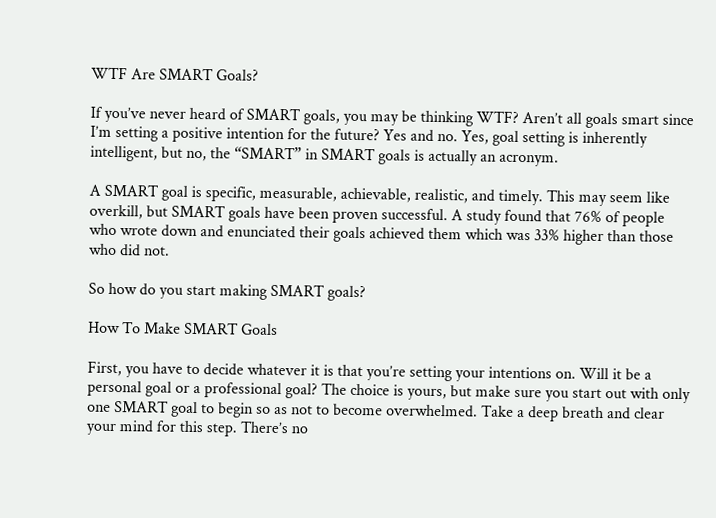WTF Are SMART Goals?

If you’ve never heard of SMART goals, you may be thinking WTF? Aren’t all goals smart since I’m setting a positive intention for the future? Yes and no. Yes, goal setting is inherently intelligent, but no, the “SMART” in SMART goals is actually an acronym.

A SMART goal is specific, measurable, achievable, realistic, and timely. This may seem like overkill, but SMART goals have been proven successful. A study found that 76% of people who wrote down and enunciated their goals achieved them which was 33% higher than those who did not.

So how do you start making SMART goals?

How To Make SMART Goals

First, you have to decide whatever it is that you’re setting your intentions on. Will it be a personal goal or a professional goal? The choice is yours, but make sure you start out with only one SMART goal to begin so as not to become overwhelmed. Take a deep breath and clear your mind for this step. There’s no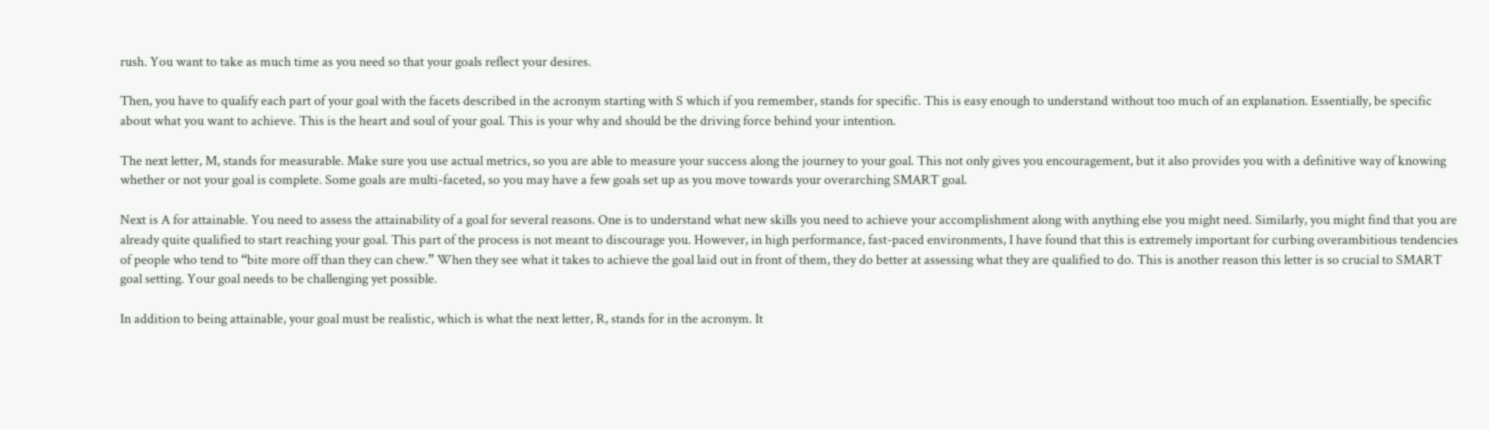rush. You want to take as much time as you need so that your goals reflect your desires.

Then, you have to qualify each part of your goal with the facets described in the acronym starting with S which if you remember, stands for specific. This is easy enough to understand without too much of an explanation. Essentially, be specific about what you want to achieve. This is the heart and soul of your goal. This is your why and should be the driving force behind your intention.

The next letter, M, stands for measurable. Make sure you use actual metrics, so you are able to measure your success along the journey to your goal. This not only gives you encouragement, but it also provides you with a definitive way of knowing whether or not your goal is complete. Some goals are multi-faceted, so you may have a few goals set up as you move towards your overarching SMART goal.

Next is A for attainable. You need to assess the attainability of a goal for several reasons. One is to understand what new skills you need to achieve your accomplishment along with anything else you might need. Similarly, you might find that you are already quite qualified to start reaching your goal. This part of the process is not meant to discourage you. However, in high performance, fast-paced environments, I have found that this is extremely important for curbing overambitious tendencies of people who tend to “bite more off than they can chew.” When they see what it takes to achieve the goal laid out in front of them, they do better at assessing what they are qualified to do. This is another reason this letter is so crucial to SMART goal setting. Your goal needs to be challenging yet possible.

In addition to being attainable, your goal must be realistic, which is what the next letter, R, stands for in the acronym. It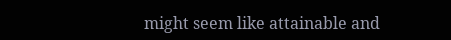might seem like attainable and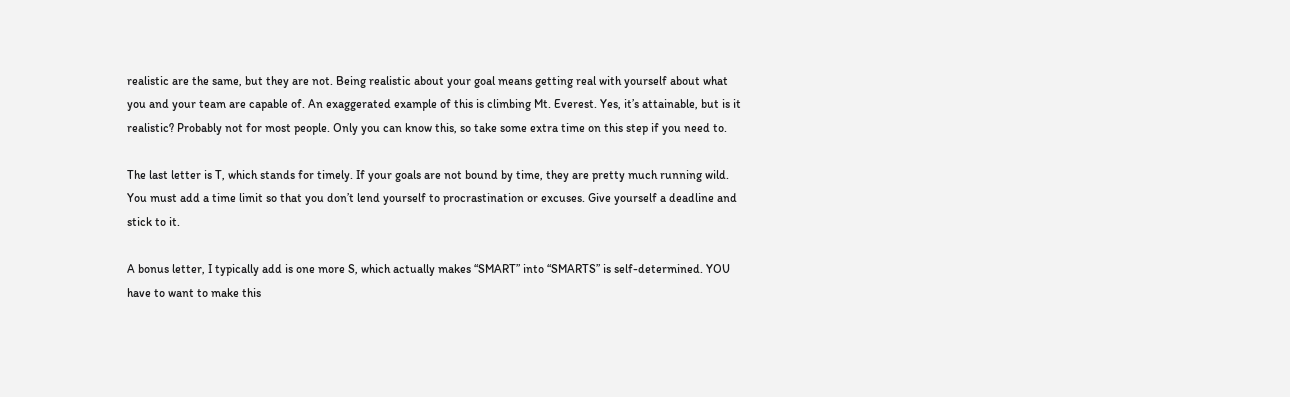realistic are the same, but they are not. Being realistic about your goal means getting real with yourself about what you and your team are capable of. An exaggerated example of this is climbing Mt. Everest. Yes, it’s attainable, but is it realistic? Probably not for most people. Only you can know this, so take some extra time on this step if you need to.

The last letter is T, which stands for timely. If your goals are not bound by time, they are pretty much running wild. You must add a time limit so that you don’t lend yourself to procrastination or excuses. Give yourself a deadline and stick to it.

A bonus letter, I typically add is one more S, which actually makes “SMART” into “SMARTS” is self-determined. YOU have to want to make this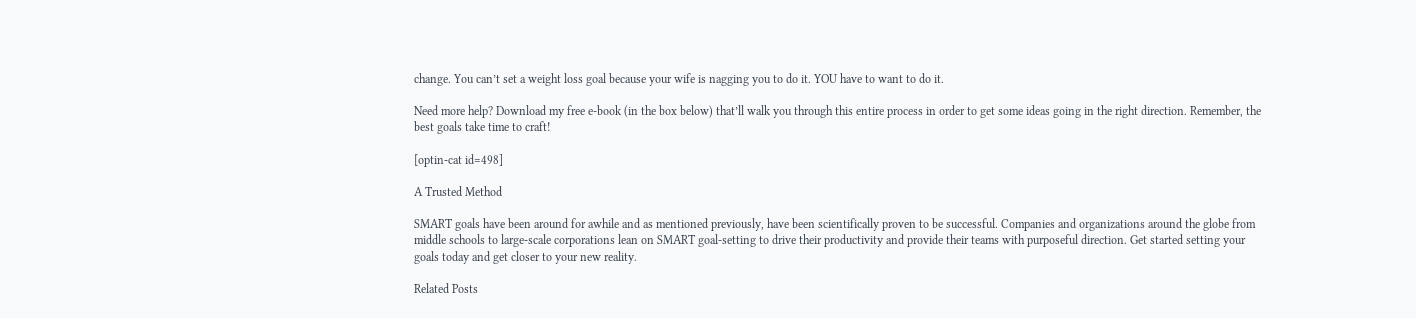change. You can’t set a weight loss goal because your wife is nagging you to do it. YOU have to want to do it.

Need more help? Download my free e-book (in the box below) that’ll walk you through this entire process in order to get some ideas going in the right direction. Remember, the best goals take time to craft!

[optin-cat id=498]

A Trusted Method

SMART goals have been around for awhile and as mentioned previously, have been scientifically proven to be successful. Companies and organizations around the globe from middle schools to large-scale corporations lean on SMART goal-setting to drive their productivity and provide their teams with purposeful direction. Get started setting your goals today and get closer to your new reality.

Related Posts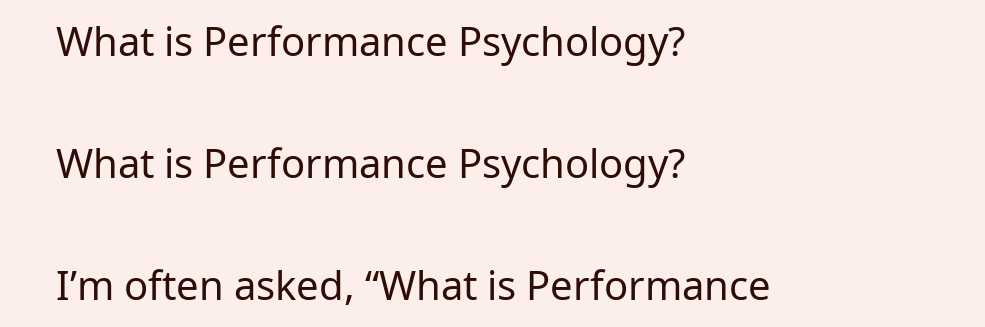What is Performance Psychology?

What is Performance Psychology?

I’m often asked, “What is Performance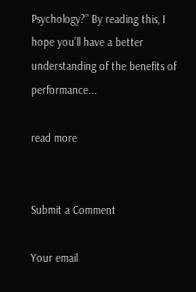Psychology?” By reading this, I hope you’ll have a better understanding of the benefits of performance...

read more


Submit a Comment

Your email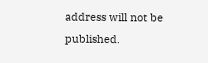address will not be published.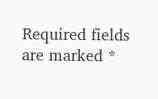Required fields are marked *